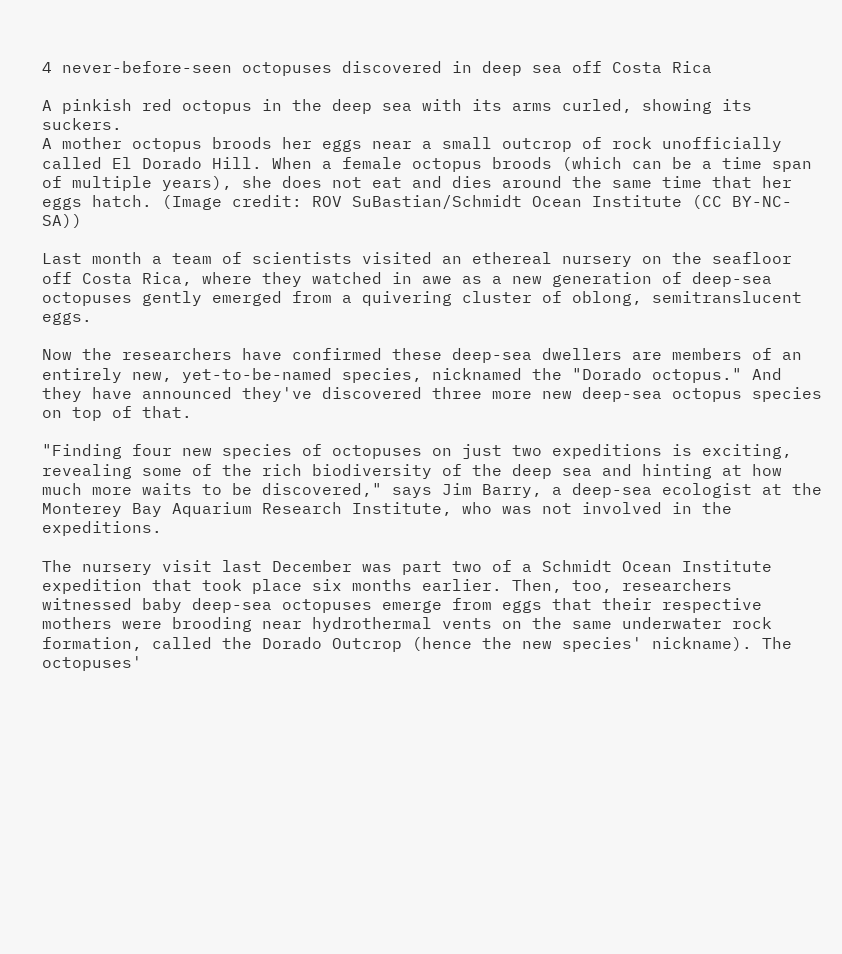4 never-before-seen octopuses discovered in deep sea off Costa Rica

A pinkish red octopus in the deep sea with its arms curled, showing its suckers.
A mother octopus broods her eggs near a small outcrop of rock unofficially called El Dorado Hill. When a female octopus broods (which can be a time span of multiple years), she does not eat and dies around the same time that her eggs hatch. (Image credit: ROV SuBastian/Schmidt Ocean Institute (CC BY-NC-SA))

Last month a team of scientists visited an ethereal nursery on the seafloor off Costa Rica, where they watched in awe as a new generation of deep-sea octopuses gently emerged from a quivering cluster of oblong, semitranslucent eggs.

Now the researchers have confirmed these deep-sea dwellers are members of an entirely new, yet-to-be-named species, nicknamed the "Dorado octopus." And they have announced they've discovered three more new deep-sea octopus species on top of that.

"Finding four new species of octopuses on just two expeditions is exciting, revealing some of the rich biodiversity of the deep sea and hinting at how much more waits to be discovered," says Jim Barry, a deep-sea ecologist at the Monterey Bay Aquarium Research Institute, who was not involved in the expeditions.

The nursery visit last December was part two of a Schmidt Ocean Institute expedition that took place six months earlier. Then, too, researchers witnessed baby deep-sea octopuses emerge from eggs that their respective mothers were brooding near hydrothermal vents on the same underwater rock formation, called the Dorado Outcrop (hence the new species' nickname). The octopuses'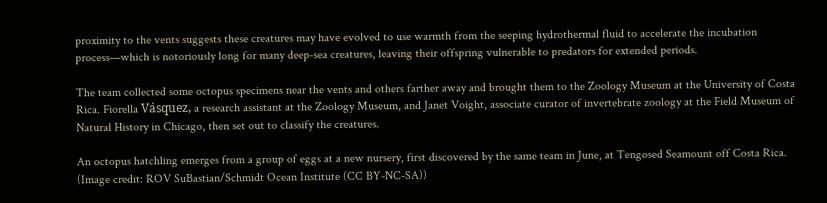proximity to the vents suggests these creatures may have evolved to use warmth from the seeping hydrothermal fluid to accelerate the incubation process—which is notoriously long for many deep-sea creatures, leaving their offspring vulnerable to predators for extended periods.

The team collected some octopus specimens near the vents and others farther away and brought them to the Zoology Museum at the University of Costa Rica. Fiorella Vásquez, a research assistant at the Zoology Museum, and Janet Voight, associate curator of invertebrate zoology at the Field Museum of Natural History in Chicago, then set out to classify the creatures.

An octopus hatchling emerges from a group of eggs at a new nursery, first discovered by the same team in June, at Tengosed Seamount off Costa Rica. (Image credit: ROV SuBastian/Schmidt Ocean Institute (CC BY-NC-SA))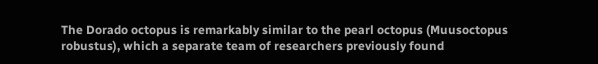The Dorado octopus is remarkably similar to the pearl octopus (Muusoctopus robustus), which a separate team of researchers previously found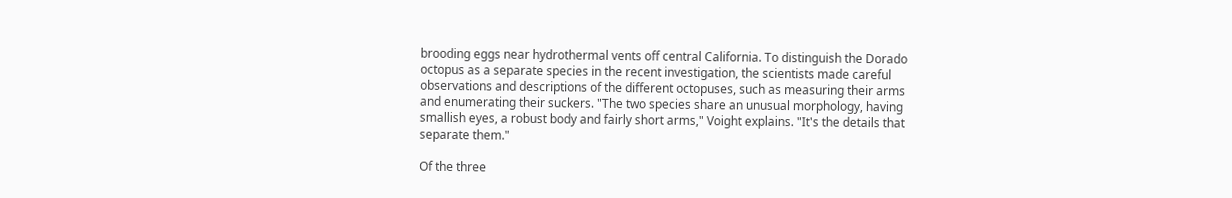brooding eggs near hydrothermal vents off central California. To distinguish the Dorado octopus as a separate species in the recent investigation, the scientists made careful observations and descriptions of the different octopuses, such as measuring their arms and enumerating their suckers. "The two species share an unusual morphology, having smallish eyes, a robust body and fairly short arms," Voight explains. "It's the details that separate them."

Of the three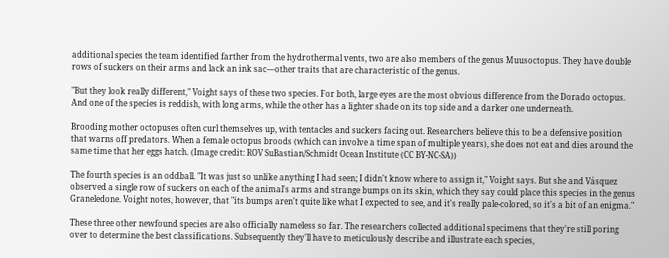additional species the team identified farther from the hydrothermal vents, two are also members of the genus Muusoctopus. They have double rows of suckers on their arms and lack an ink sac––other traits that are characteristic of the genus.

"But they look really different," Voight says of these two species. For both, large eyes are the most obvious difference from the Dorado octopus. And one of the species is reddish, with long arms, while the other has a lighter shade on its top side and a darker one underneath.

Brooding mother octopuses often curl themselves up, with tentacles and suckers facing out. Researchers believe this to be a defensive position that warns off predators. When a female octopus broods (which can involve a time span of multiple years), she does not eat and dies around the same time that her eggs hatch. (Image credit: ROV SuBastian/Schmidt Ocean Institute (CC BY-NC-SA))

The fourth species is an oddball. "It was just so unlike anything I had seen; I didn't know where to assign it," Voight says. But she and Vásquez observed a single row of suckers on each of the animal's arms and strange bumps on its skin, which they say could place this species in the genus Graneledone. Voight notes, however, that "its bumps aren't quite like what I expected to see, and it's really pale-colored, so it's a bit of an enigma."

These three other newfound species are also officially nameless so far. The researchers collected additional specimens that they're still poring over to determine the best classifications. Subsequently they'll have to meticulously describe and illustrate each species,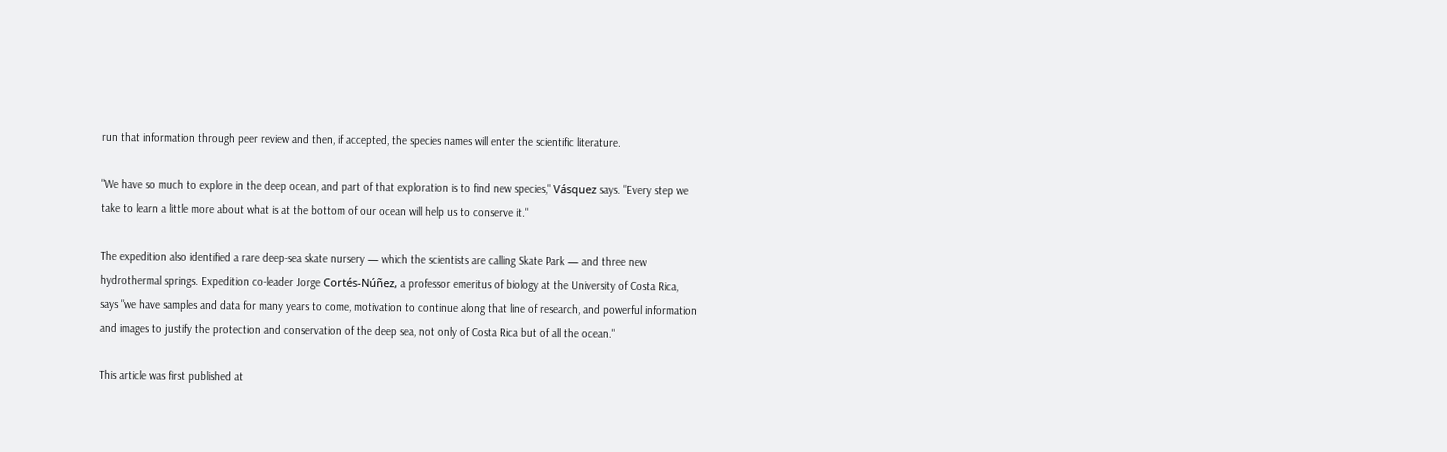run that information through peer review and then, if accepted, the species names will enter the scientific literature.

"We have so much to explore in the deep ocean, and part of that exploration is to find new species," Vásquez says. "Every step we take to learn a little more about what is at the bottom of our ocean will help us to conserve it."

The expedition also identified a rare deep-sea skate nursery — which the scientists are calling Skate Park — and three new hydrothermal springs. Expedition co-leader Jorge Cortés-Núñez, a professor emeritus of biology at the University of Costa Rica, says "we have samples and data for many years to come, motivation to continue along that line of research, and powerful information and images to justify the protection and conservation of the deep sea, not only of Costa Rica but of all the ocean."

This article was first published at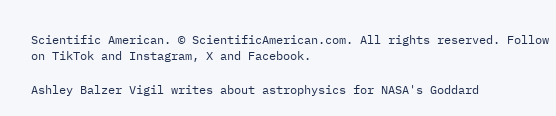Scientific American. © ScientificAmerican.com. All rights reserved. Follow on TikTok and Instagram, X and Facebook.

Ashley Balzer Vigil writes about astrophysics for NASA's Goddard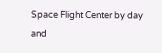Space Flight Center by day and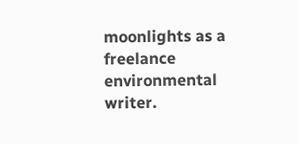moonlights as a freelance environmental writer.